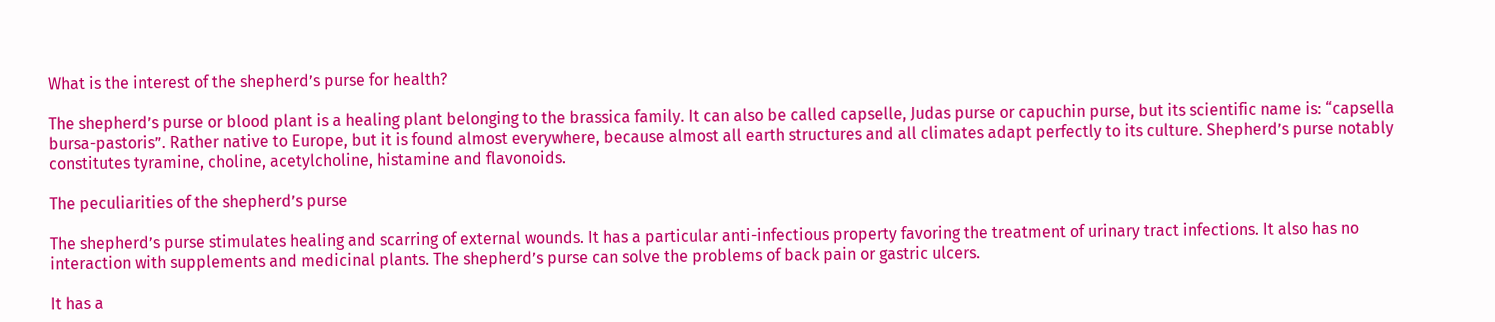What is the interest of the shepherd’s purse for health?

The shepherd’s purse or blood plant is a healing plant belonging to the brassica family. It can also be called capselle, Judas purse or capuchin purse, but its scientific name is: “capsella bursa-pastoris”. Rather native to Europe, but it is found almost everywhere, because almost all earth structures and all climates adapt perfectly to its culture. Shepherd’s purse notably constitutes tyramine, choline, acetylcholine, histamine and flavonoids.

The peculiarities of the shepherd’s purse

The shepherd’s purse stimulates healing and scarring of external wounds. It has a particular anti-infectious property favoring the treatment of urinary tract infections. It also has no interaction with supplements and medicinal plants. The shepherd’s purse can solve the problems of back pain or gastric ulcers.

It has a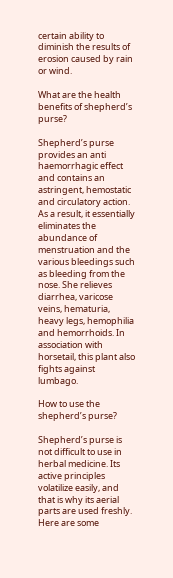certain ability to diminish the results of erosion caused by rain or wind.

What are the health benefits of shepherd’s purse?

Shepherd’s purse provides an anti haemorrhagic effect and contains an astringent, hemostatic and circulatory action. As a result, it essentially eliminates the abundance of menstruation and the various bleedings such as bleeding from the nose. She relieves diarrhea, varicose veins, hematuria, heavy legs, hemophilia and hemorrhoids. In association with horsetail, this plant also fights against lumbago.

How to use the shepherd’s purse?

Shepherd’s purse is not difficult to use in herbal medicine. Its active principles volatilize easily, and that is why its aerial parts are used freshly. Here are some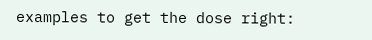examples to get the dose right: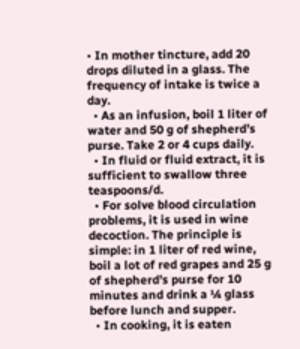• In mother tincture, add 20 drops diluted in a glass. The frequency of intake is twice a day.
  • As an infusion, boil 1 liter of water and 50 g of shepherd’s purse. Take 2 or 4 cups daily.
  • In fluid or fluid extract, it is sufficient to swallow three teaspoons/d.
  • For solve blood circulation problems, it is used in wine decoction. The principle is simple: in 1 liter of red wine, boil a lot of red grapes and 25 g of shepherd’s purse for 10 minutes and drink a ¼ glass before lunch and supper.
  • In cooking, it is eaten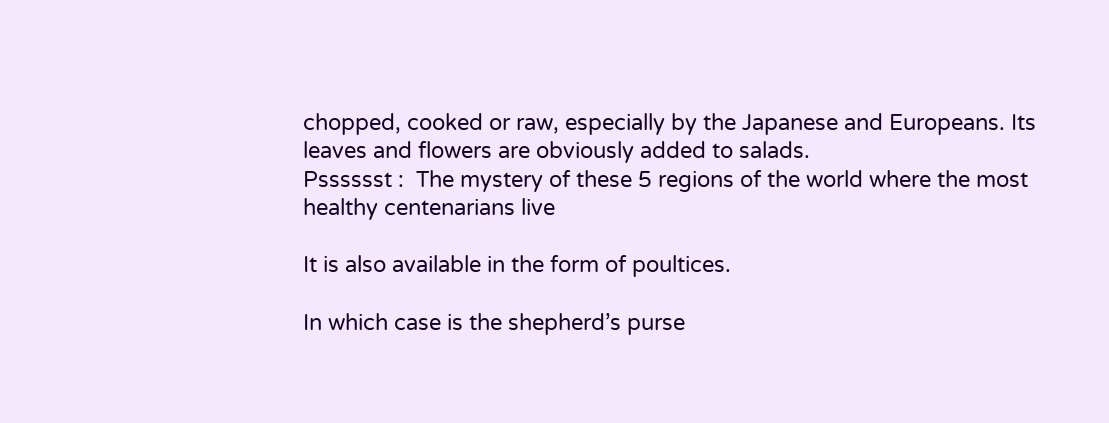chopped, cooked or raw, especially by the Japanese and Europeans. Its leaves and flowers are obviously added to salads.
Psssssst :  The mystery of these 5 regions of the world where the most healthy centenarians live

It is also available in the form of poultices.

In which case is the shepherd’s purse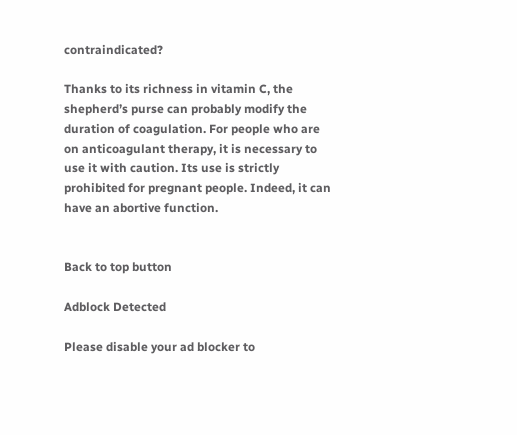contraindicated?

Thanks to its richness in vitamin C, the shepherd’s purse can probably modify the duration of coagulation. For people who are on anticoagulant therapy, it is necessary to use it with caution. Its use is strictly prohibited for pregnant people. Indeed, it can have an abortive function.


Back to top button

Adblock Detected

Please disable your ad blocker to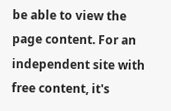be able to view the page content. For an independent site with free content, it's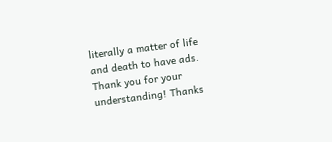literally a matter of life and death to have ads. Thank you for your understanding! Thanks